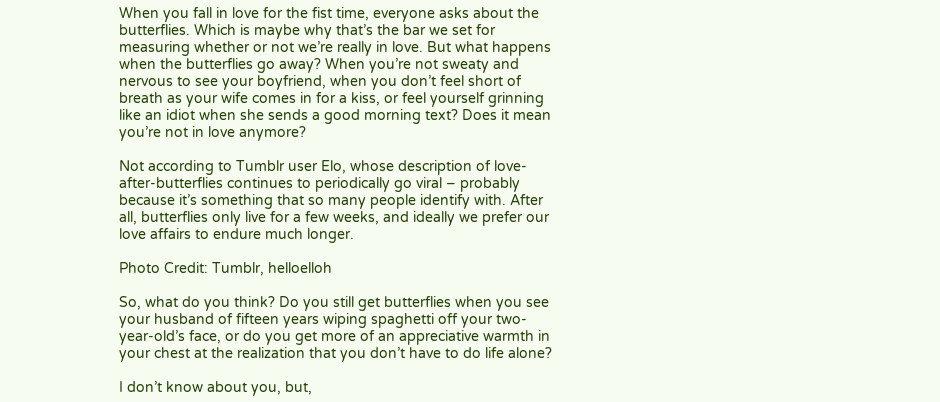When you fall in love for the fist time, everyone asks about the butterflies. Which is maybe why that’s the bar we set for measuring whether or not we’re really in love. But what happens when the butterflies go away? When you’re not sweaty and nervous to see your boyfriend, when you don’t feel short of breath as your wife comes in for a kiss, or feel yourself grinning like an idiot when she sends a good morning text? Does it mean you’re not in love anymore?

Not according to Tumblr user Elo, whose description of love-after-butterflies continues to periodically go viral – probably because it’s something that so many people identify with. After all, butterflies only live for a few weeks, and ideally we prefer our love affairs to endure much longer.

Photo Credit: Tumblr, helloelloh

So, what do you think? Do you still get butterflies when you see your husband of fifteen years wiping spaghetti off your two-year-old’s face, or do you get more of an appreciative warmth in your chest at the realization that you don’t have to do life alone?

I don’t know about you, but,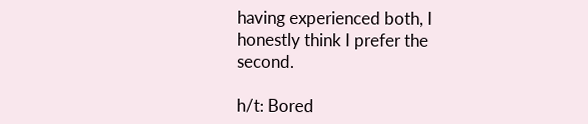having experienced both, I honestly think I prefer the second.

h/t: Bored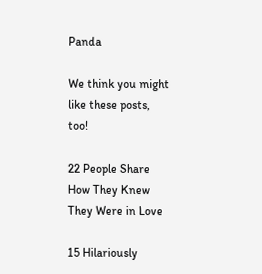Panda

We think you might like these posts, too!

22 People Share How They Knew They Were in Love

15 Hilariously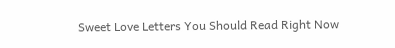Sweet Love Letters You Should Read Right Now